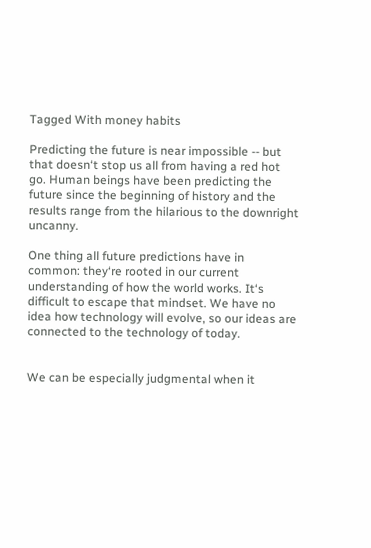Tagged With money habits

Predicting the future is near impossible -- but that doesn‘t stop us all from having a red hot go. Human beings have been predicting the future since the beginning of history and the results range from the hilarious to the downright uncanny.

One thing all future predictions have in common: they‘re rooted in our current understanding of how the world works. It‘s difficult to escape that mindset. We have no idea how technology will evolve, so our ideas are connected to the technology of today.


We can be especially judgmental when it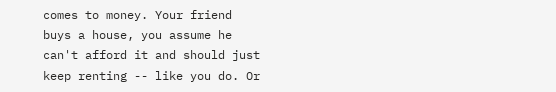comes to money. Your friend buys a house, you assume he can't afford it and should just keep renting -- like you do. Or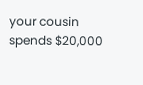your cousin spends $20,000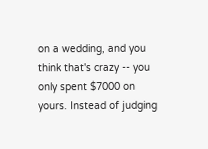on a wedding, and you think that's crazy -- you only spent $7000 on yours. Instead of judging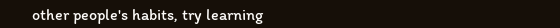other people's habits, try learning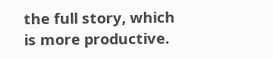the full story, which is more productive.